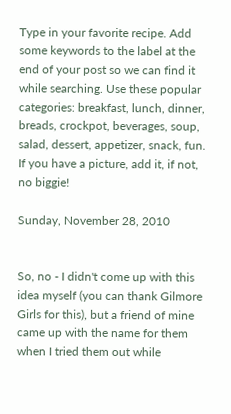Type in your favorite recipe. Add some keywords to the label at the end of your post so we can find it while searching. Use these popular categories: breakfast, lunch, dinner, breads, crockpot, beverages, soup, salad, dessert, appetizer, snack, fun. If you have a picture, add it, if not, no biggie!

Sunday, November 28, 2010


So, no - I didn't come up with this idea myself (you can thank Gilmore Girls for this), but a friend of mine came up with the name for them when I tried them out while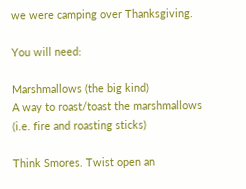we were camping over Thanksgiving.

You will need:

Marshmallows (the big kind)
A way to roast/toast the marshmallows (i.e. fire and roasting sticks)

Think Smores. Twist open an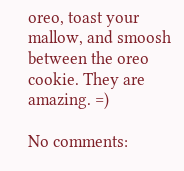oreo, toast your mallow, and smoosh between the oreo cookie. They are amazing. =)

No comments: